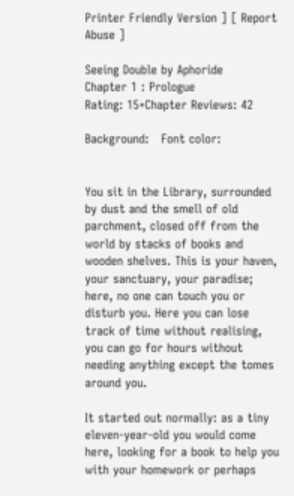Printer Friendly Version ] [ Report Abuse ]

Seeing Double by Aphoride
Chapter 1 : Prologue
Rating: 15+Chapter Reviews: 42

Background:   Font color:


You sit in the Library, surrounded by dust and the smell of old parchment, closed off from the world by stacks of books and wooden shelves. This is your haven, your sanctuary, your paradise; here, no one can touch you or disturb you. Here you can lose track of time without realising, you can go for hours without needing anything except the tomes around you.

It started out normally: as a tiny eleven-year-old you would come here, looking for a book to help you with your homework or perhaps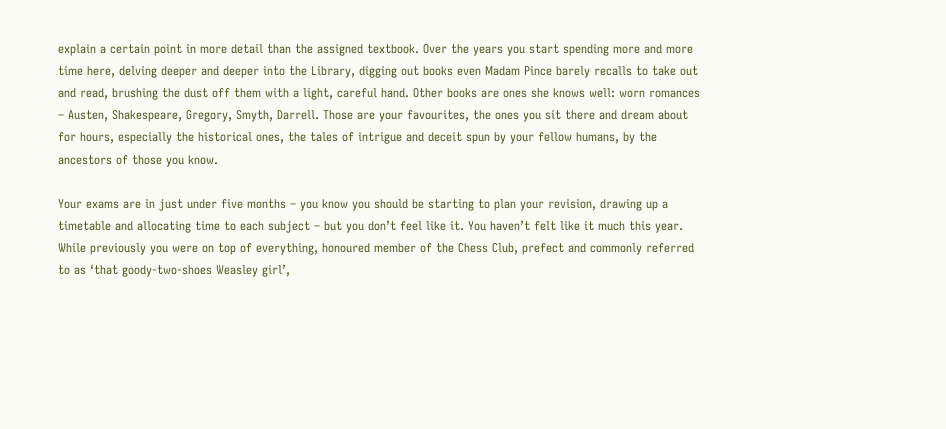explain a certain point in more detail than the assigned textbook. Over the years you start spending more and more time here, delving deeper and deeper into the Library, digging out books even Madam Pince barely recalls to take out and read, brushing the dust off them with a light, careful hand. Other books are ones she knows well: worn romances – Austen, Shakespeare, Gregory, Smyth, Darrell. Those are your favourites, the ones you sit there and dream about for hours, especially the historical ones, the tales of intrigue and deceit spun by your fellow humans, by the ancestors of those you know.

Your exams are in just under five months – you know you should be starting to plan your revision, drawing up a timetable and allocating time to each subject – but you don’t feel like it. You haven’t felt like it much this year. While previously you were on top of everything, honoured member of the Chess Club, prefect and commonly referred to as ‘that goody-two-shoes Weasley girl’,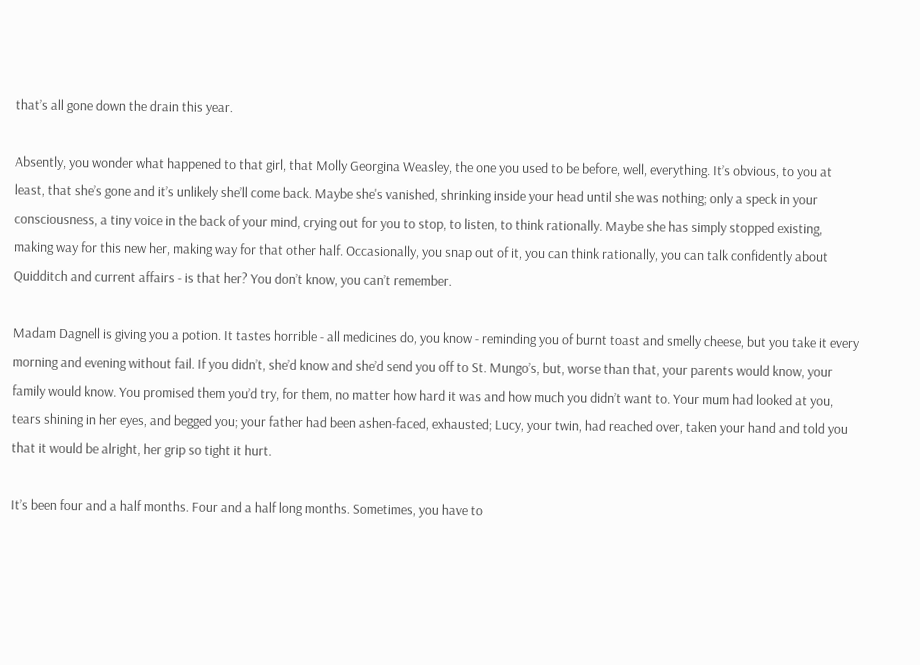that’s all gone down the drain this year.

Absently, you wonder what happened to that girl, that Molly Georgina Weasley, the one you used to be before, well, everything. It’s obvious, to you at least, that she’s gone and it’s unlikely she’ll come back. Maybe she's vanished, shrinking inside your head until she was nothing; only a speck in your consciousness, a tiny voice in the back of your mind, crying out for you to stop, to listen, to think rationally. Maybe she has simply stopped existing, making way for this new her, making way for that other half. Occasionally, you snap out of it, you can think rationally, you can talk confidently about Quidditch and current affairs - is that her? You don’t know, you can’t remember.

Madam Dagnell is giving you a potion. It tastes horrible - all medicines do, you know - reminding you of burnt toast and smelly cheese, but you take it every morning and evening without fail. If you didn’t, she’d know and she’d send you off to St. Mungo’s, but, worse than that, your parents would know, your family would know. You promised them you’d try, for them, no matter how hard it was and how much you didn’t want to. Your mum had looked at you, tears shining in her eyes, and begged you; your father had been ashen-faced, exhausted; Lucy, your twin, had reached over, taken your hand and told you that it would be alright, her grip so tight it hurt.

It’s been four and a half months. Four and a half long months. Sometimes, you have to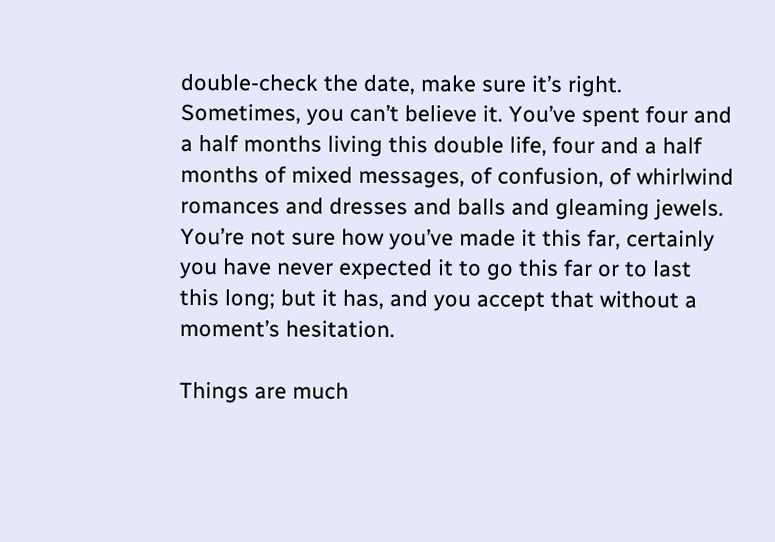double-check the date, make sure it’s right. Sometimes, you can’t believe it. You’ve spent four and a half months living this double life, four and a half months of mixed messages, of confusion, of whirlwind romances and dresses and balls and gleaming jewels. You’re not sure how you’ve made it this far, certainly you have never expected it to go this far or to last this long; but it has, and you accept that without a moment’s hesitation.

Things are much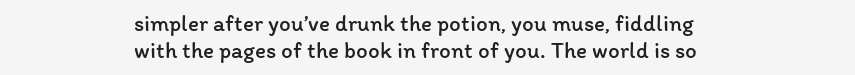simpler after you’ve drunk the potion, you muse, fiddling with the pages of the book in front of you. The world is so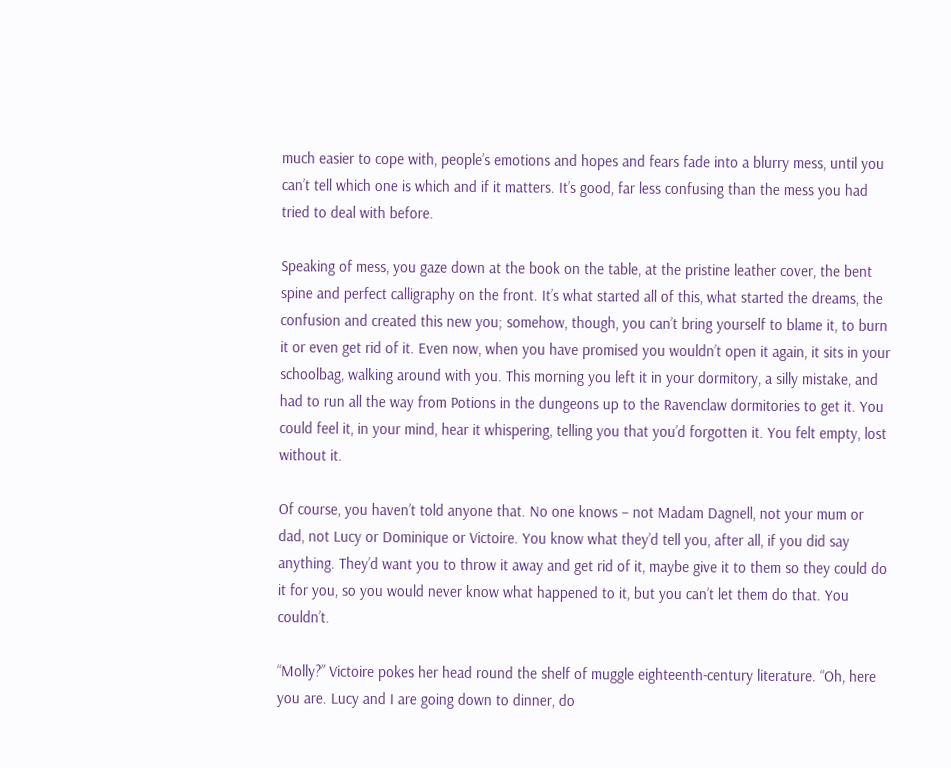much easier to cope with, people’s emotions and hopes and fears fade into a blurry mess, until you can’t tell which one is which and if it matters. It’s good, far less confusing than the mess you had tried to deal with before.

Speaking of mess, you gaze down at the book on the table, at the pristine leather cover, the bent spine and perfect calligraphy on the front. It’s what started all of this, what started the dreams, the confusion and created this new you; somehow, though, you can’t bring yourself to blame it, to burn it or even get rid of it. Even now, when you have promised you wouldn’t open it again, it sits in your schoolbag, walking around with you. This morning you left it in your dormitory, a silly mistake, and had to run all the way from Potions in the dungeons up to the Ravenclaw dormitories to get it. You could feel it, in your mind, hear it whispering, telling you that you’d forgotten it. You felt empty, lost without it.

Of course, you haven’t told anyone that. No one knows – not Madam Dagnell, not your mum or dad, not Lucy or Dominique or Victoire. You know what they’d tell you, after all, if you did say anything. They’d want you to throw it away and get rid of it, maybe give it to them so they could do it for you, so you would never know what happened to it, but you can’t let them do that. You couldn’t.

“Molly?” Victoire pokes her head round the shelf of muggle eighteenth-century literature. “Oh, here you are. Lucy and I are going down to dinner, do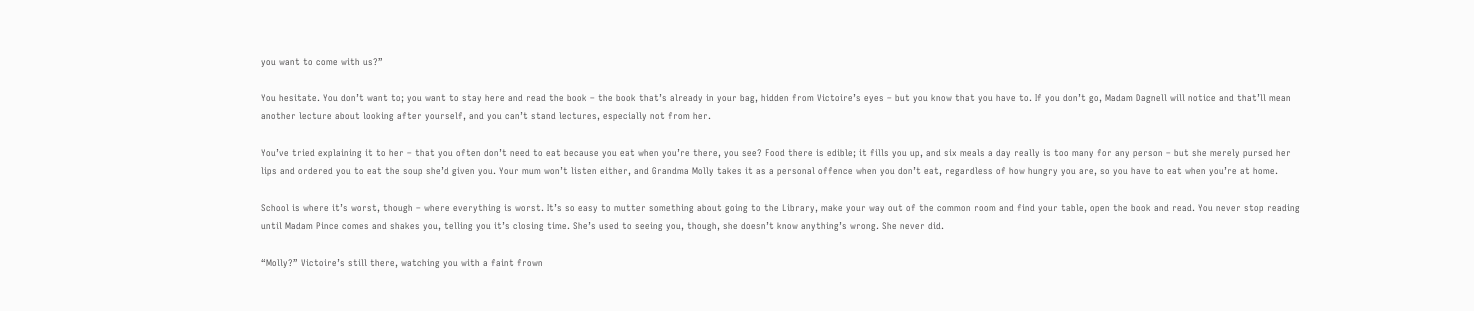you want to come with us?”

You hesitate. You don’t want to; you want to stay here and read the book – the book that’s already in your bag, hidden from Victoire’s eyes – but you know that you have to. If you don’t go, Madam Dagnell will notice and that’ll mean another lecture about looking after yourself, and you can’t stand lectures, especially not from her.

You’ve tried explaining it to her – that you often don’t need to eat because you eat when you’re there, you see? Food there is edible; it fills you up, and six meals a day really is too many for any person – but she merely pursed her lips and ordered you to eat the soup she’d given you. Your mum won’t listen either, and Grandma Molly takes it as a personal offence when you don’t eat, regardless of how hungry you are, so you have to eat when you’re at home.

School is where it’s worst, though – where everything is worst. It’s so easy to mutter something about going to the Library, make your way out of the common room and find your table, open the book and read. You never stop reading until Madam Pince comes and shakes you, telling you it’s closing time. She’s used to seeing you, though, she doesn’t know anything’s wrong. She never did.

“Molly?” Victoire’s still there, watching you with a faint frown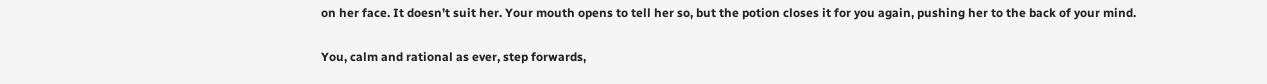on her face. It doesn’t suit her. Your mouth opens to tell her so, but the potion closes it for you again, pushing her to the back of your mind.

You, calm and rational as ever, step forwards,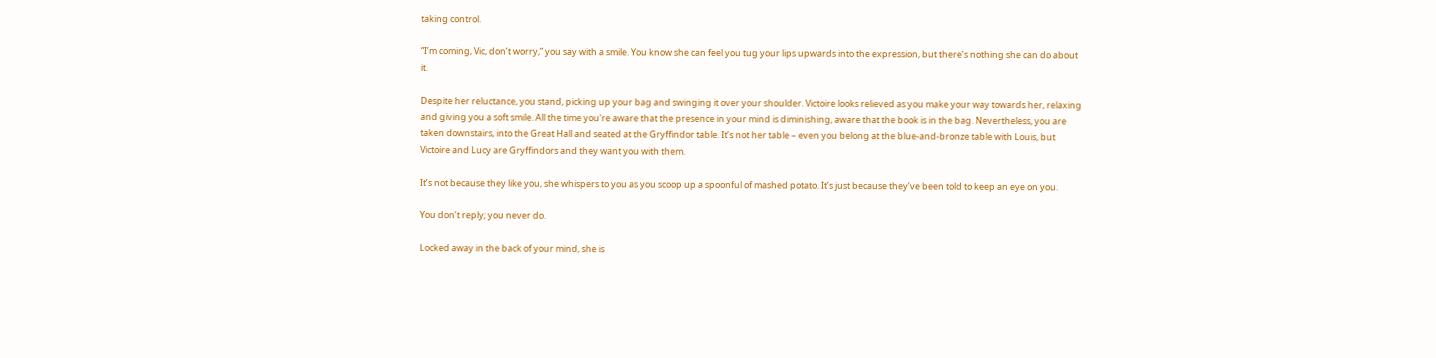taking control.

“I’m coming, Vic, don’t worry,” you say with a smile. You know she can feel you tug your lips upwards into the expression, but there’s nothing she can do about it.

Despite her reluctance, you stand, picking up your bag and swinging it over your shoulder. Victoire looks relieved as you make your way towards her, relaxing and giving you a soft smile. All the time you're aware that the presence in your mind is diminishing, aware that the book is in the bag. Nevertheless, you are taken downstairs, into the Great Hall and seated at the Gryffindor table. It’s not her table – even you belong at the blue-and-bronze table with Louis, but Victoire and Lucy are Gryffindors and they want you with them.

It’s not because they like you, she whispers to you as you scoop up a spoonful of mashed potato. It’s just because they’ve been told to keep an eye on you.

You don’t reply; you never do.

Locked away in the back of your mind, she is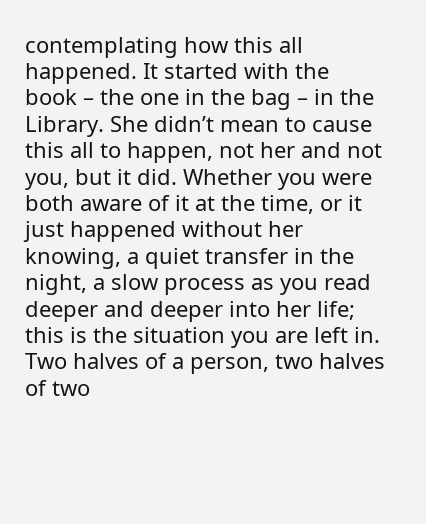contemplating how this all happened. It started with the book – the one in the bag – in the Library. She didn’t mean to cause this all to happen, not her and not you, but it did. Whether you were both aware of it at the time, or it just happened without her knowing, a quiet transfer in the night, a slow process as you read deeper and deeper into her life; this is the situation you are left in. Two halves of a person, two halves of two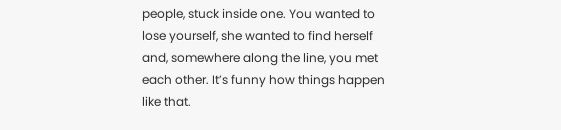people, stuck inside one. You wanted to lose yourself, she wanted to find herself and, somewhere along the line, you met each other. It’s funny how things happen like that.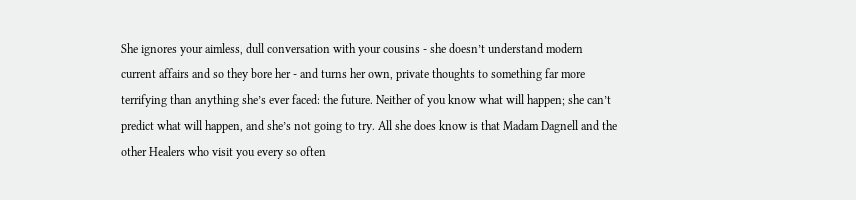She ignores your aimless, dull conversation with your cousins - she doesn’t understand modern current affairs and so they bore her - and turns her own, private thoughts to something far more terrifying than anything she’s ever faced: the future. Neither of you know what will happen; she can’t predict what will happen, and she’s not going to try. All she does know is that Madam Dagnell and the other Healers who visit you every so often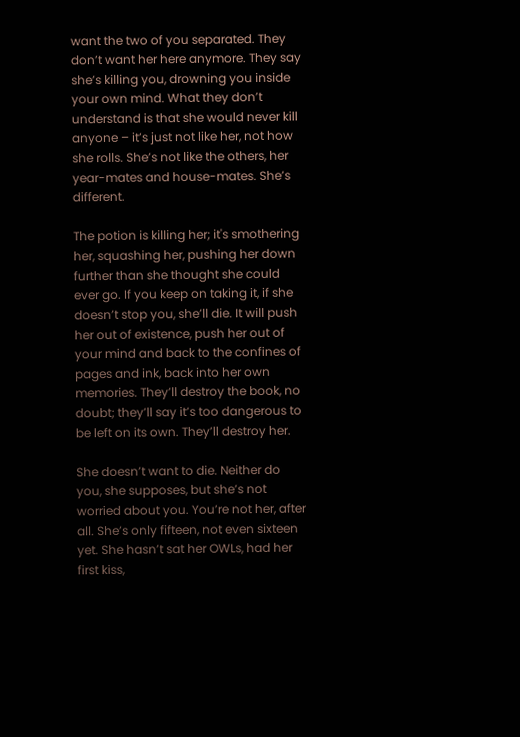want the two of you separated. They don’t want her here anymore. They say she’s killing you, drowning you inside your own mind. What they don’t understand is that she would never kill anyone – it’s just not like her, not how she rolls. She’s not like the others, her year-mates and house-mates. She’s different.

The potion is killing her; it's smothering her, squashing her, pushing her down further than she thought she could ever go. If you keep on taking it, if she doesn’t stop you, she’ll die. It will push her out of existence, push her out of your mind and back to the confines of pages and ink, back into her own memories. They’ll destroy the book, no doubt; they’ll say it’s too dangerous to be left on its own. They’ll destroy her.

She doesn’t want to die. Neither do you, she supposes, but she’s not worried about you. You’re not her, after all. She’s only fifteen, not even sixteen yet. She hasn’t sat her OWLs, had her first kiss,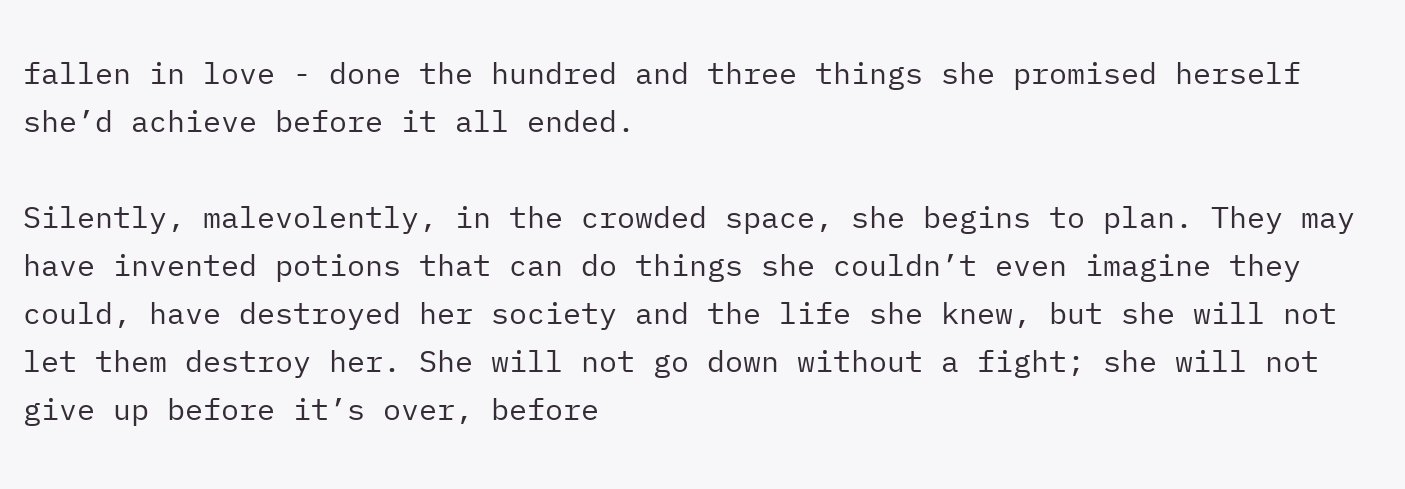fallen in love - done the hundred and three things she promised herself she’d achieve before it all ended.

Silently, malevolently, in the crowded space, she begins to plan. They may have invented potions that can do things she couldn’t even imagine they could, have destroyed her society and the life she knew, but she will not let them destroy her. She will not go down without a fight; she will not give up before it’s over, before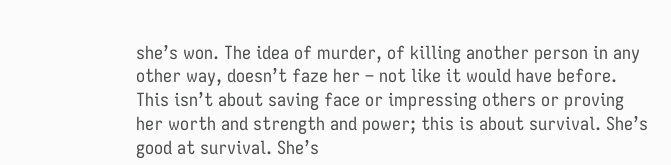she’s won. The idea of murder, of killing another person in any other way, doesn’t faze her – not like it would have before. This isn’t about saving face or impressing others or proving her worth and strength and power; this is about survival. She’s good at survival. She’s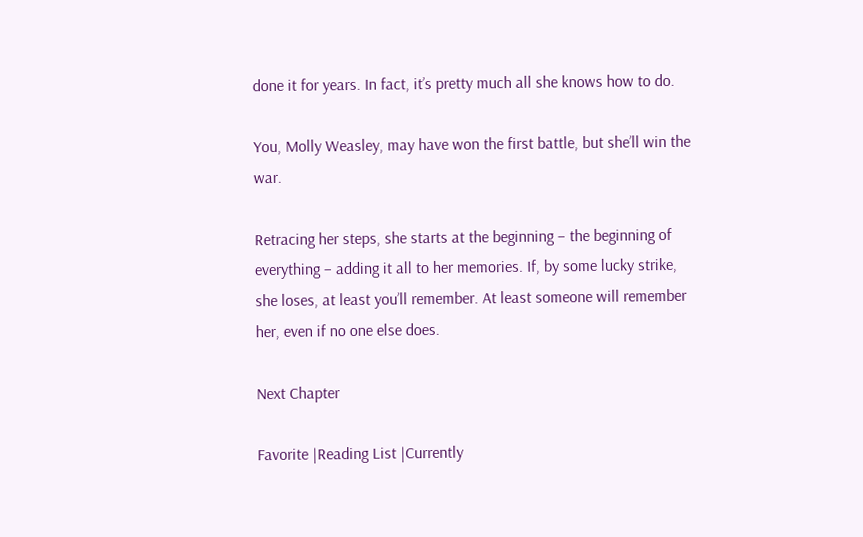done it for years. In fact, it’s pretty much all she knows how to do.

You, Molly Weasley, may have won the first battle, but she’ll win the war.

Retracing her steps, she starts at the beginning – the beginning of everything – adding it all to her memories. If, by some lucky strike, she loses, at least you’ll remember. At least someone will remember her, even if no one else does.

Next Chapter

Favorite |Reading List |Currently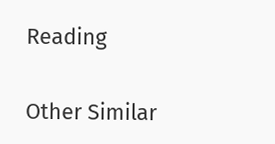Reading


Other Similar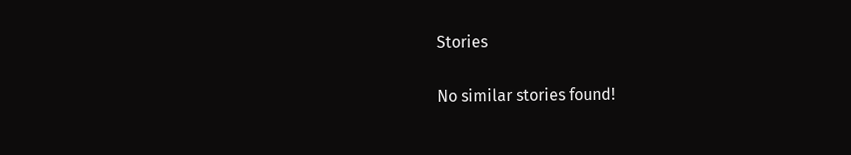Stories

No similar stories found!